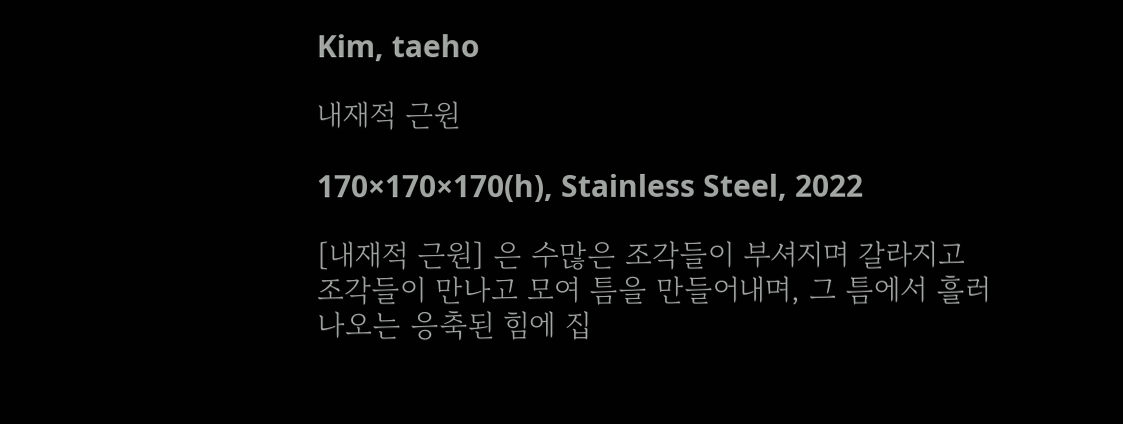Kim, taeho

내재적 근원

170×170×170(h), Stainless Steel, 2022

[내재적 근원] 은 수많은 조각들이 부셔지며 갈라지고 조각들이 만나고 모여 틈을 만들어내며, 그 틈에서 흘러나오는 응축된 힘에 집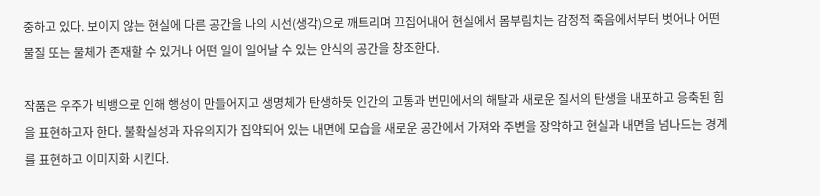중하고 있다. 보이지 않는 현실에 다른 공간을 나의 시선(생각)으로 깨트리며 끄집어내어 현실에서 몸부림치는 감정적 죽음에서부터 벗어나 어떤 물질 또는 물체가 존재할 수 있거나 어떤 일이 일어날 수 있는 안식의 공간을 창조한다.

작품은 우주가 빅뱅으로 인해 행성이 만들어지고 생명체가 탄생하듯 인간의 고통과 번민에서의 해탈과 새로운 질서의 탄생을 내포하고 응축된 힘을 표현하고자 한다. 불확실성과 자유의지가 집약되어 있는 내면에 모습을 새로운 공간에서 가져와 주변을 장악하고 현실과 내면을 넘나드는 경계를 표현하고 이미지화 시킨다.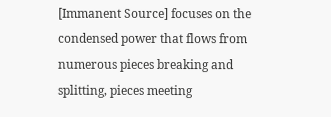[Immanent Source] focuses on the condensed power that flows from numerous pieces breaking and splitting, pieces meeting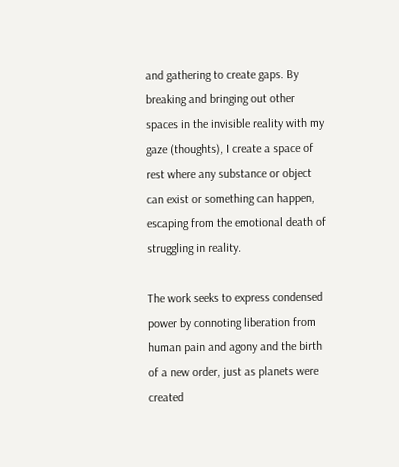and gathering to create gaps. By breaking and bringing out other spaces in the invisible reality with my gaze (thoughts), I create a space of rest where any substance or object can exist or something can happen, escaping from the emotional death of struggling in reality.

The work seeks to express condensed power by connoting liberation from human pain and agony and the birth of a new order, just as planets were created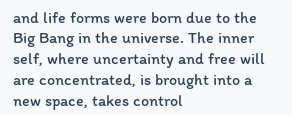and life forms were born due to the Big Bang in the universe. The inner self, where uncertainty and free will are concentrated, is brought into a new space, takes control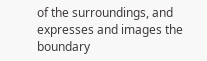of the surroundings, and expresses and images the boundary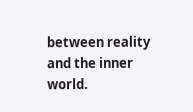between reality and the inner world.